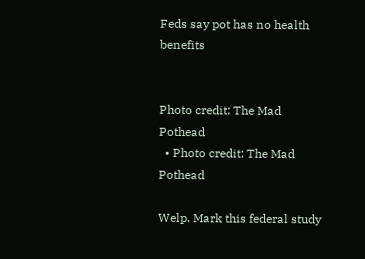Feds say pot has no health benefits


Photo credit: The Mad Pothead
  • Photo credit: The Mad Pothead

Welp. Mark this federal study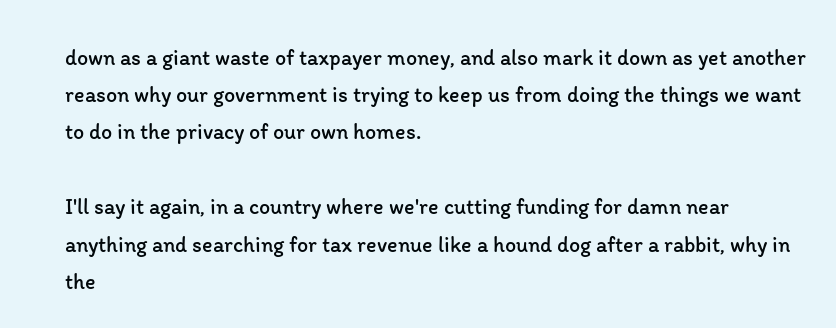down as a giant waste of taxpayer money, and also mark it down as yet another reason why our government is trying to keep us from doing the things we want to do in the privacy of our own homes.

I'll say it again, in a country where we're cutting funding for damn near anything and searching for tax revenue like a hound dog after a rabbit, why in the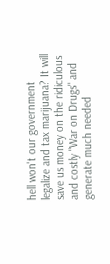hell won't our government legalize and tax marijuana? It will save us money on the ridiculous and costly "War on Drugs" and generate much needed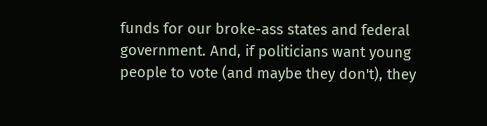funds for our broke-ass states and federal government. And, if politicians want young people to vote (and maybe they don't), they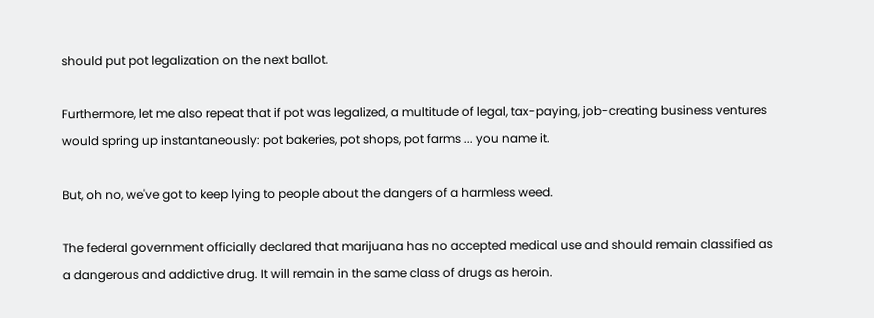should put pot legalization on the next ballot.

Furthermore, let me also repeat that if pot was legalized, a multitude of legal, tax-paying, job-creating business ventures would spring up instantaneously: pot bakeries, pot shops, pot farms ... you name it.

But, oh no, we've got to keep lying to people about the dangers of a harmless weed.

The federal government officially declared that marijuana has no accepted medical use and should remain classified as a dangerous and addictive drug. It will remain in the same class of drugs as heroin.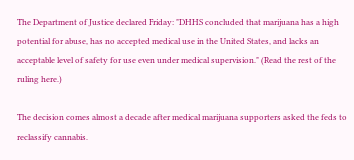The Department of Justice declared Friday: "DHHS concluded that marijuana has a high potential for abuse, has no accepted medical use in the United States, and lacks an acceptable level of safety for use even under medical supervision." (Read the rest of the ruling here.)

The decision comes almost a decade after medical marijuana supporters asked the feds to reclassify cannabis.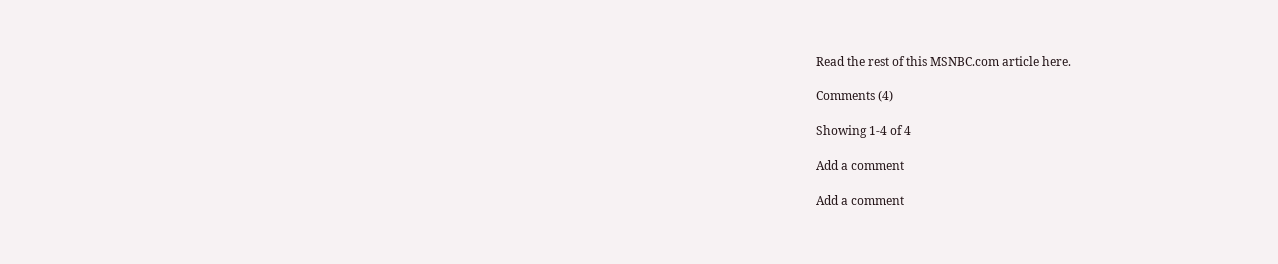Read the rest of this MSNBC.com article here.

Comments (4)

Showing 1-4 of 4

Add a comment

Add a comment